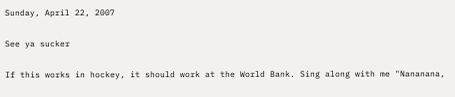Sunday, April 22, 2007

See ya sucker

If this works in hockey, it should work at the World Bank. Sing along with me "Nananana,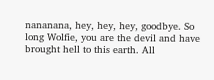nananana, hey, hey, hey, goodbye. So long Wolfie, you are the devil and have brought hell to this earth. All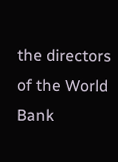the directors of the World Bank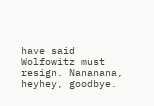have said Wolfowitz must resign. Nananana, heyhey, goodbye.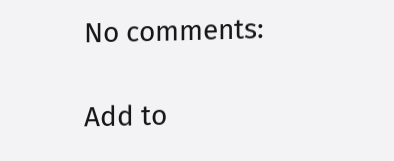No comments:

Add to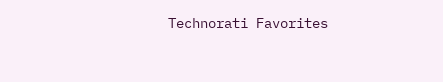Technorati Favorites